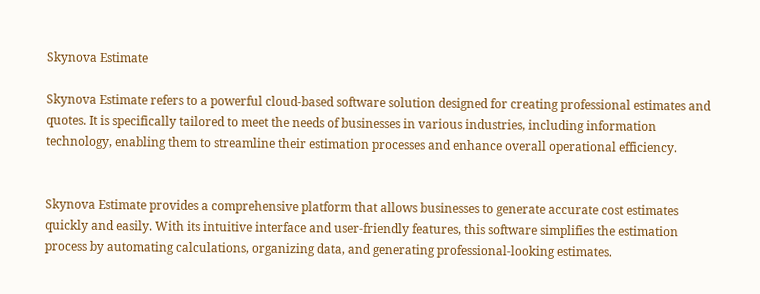Skynova Estimate

Skynova Estimate refers to a powerful cloud-based software solution designed for creating professional estimates and quotes. It is specifically tailored to meet the needs of businesses in various industries, including information technology, enabling them to streamline their estimation processes and enhance overall operational efficiency.


Skynova Estimate provides a comprehensive platform that allows businesses to generate accurate cost estimates quickly and easily. With its intuitive interface and user-friendly features, this software simplifies the estimation process by automating calculations, organizing data, and generating professional-looking estimates.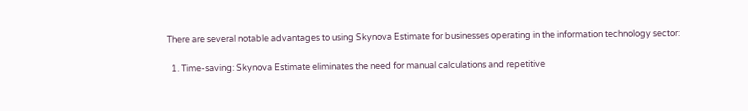There are several notable advantages to using Skynova Estimate for businesses operating in the information technology sector:

  1. Time-saving: Skynova Estimate eliminates the need for manual calculations and repetitive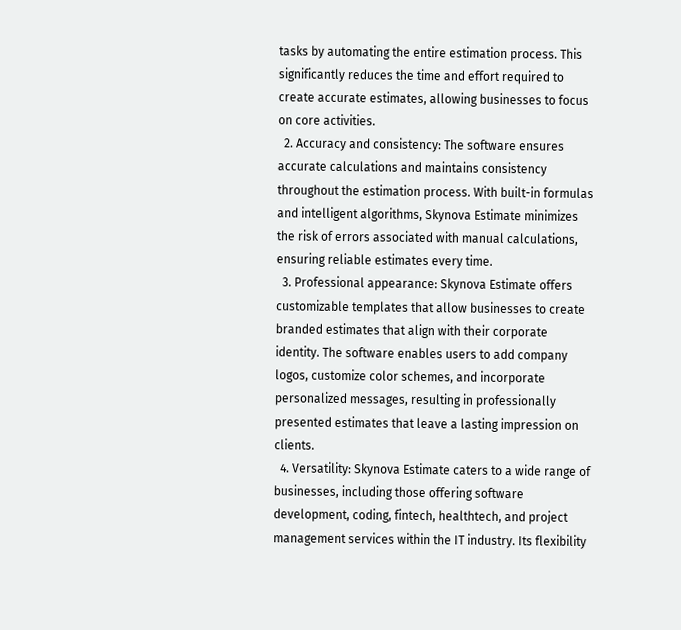tasks by automating the entire estimation process. This significantly reduces the time and effort required to create accurate estimates, allowing businesses to focus on core activities.
  2. Accuracy and consistency: The software ensures accurate calculations and maintains consistency throughout the estimation process. With built-in formulas and intelligent algorithms, Skynova Estimate minimizes the risk of errors associated with manual calculations, ensuring reliable estimates every time.
  3. Professional appearance: Skynova Estimate offers customizable templates that allow businesses to create branded estimates that align with their corporate identity. The software enables users to add company logos, customize color schemes, and incorporate personalized messages, resulting in professionally presented estimates that leave a lasting impression on clients.
  4. Versatility: Skynova Estimate caters to a wide range of businesses, including those offering software development, coding, fintech, healthtech, and project management services within the IT industry. Its flexibility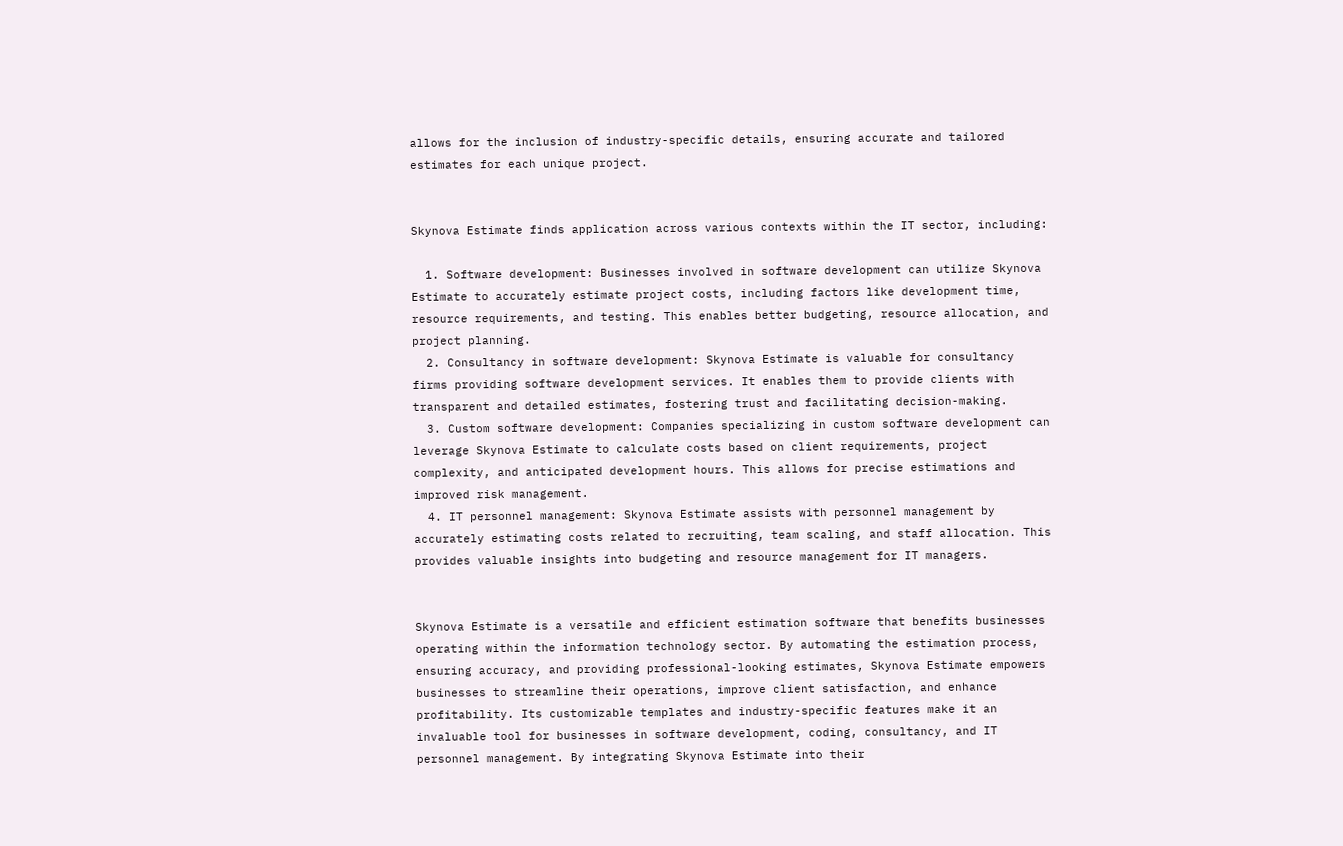allows for the inclusion of industry-specific details, ensuring accurate and tailored estimates for each unique project.


Skynova Estimate finds application across various contexts within the IT sector, including:

  1. Software development: Businesses involved in software development can utilize Skynova Estimate to accurately estimate project costs, including factors like development time, resource requirements, and testing. This enables better budgeting, resource allocation, and project planning.
  2. Consultancy in software development: Skynova Estimate is valuable for consultancy firms providing software development services. It enables them to provide clients with transparent and detailed estimates, fostering trust and facilitating decision-making.
  3. Custom software development: Companies specializing in custom software development can leverage Skynova Estimate to calculate costs based on client requirements, project complexity, and anticipated development hours. This allows for precise estimations and improved risk management.
  4. IT personnel management: Skynova Estimate assists with personnel management by accurately estimating costs related to recruiting, team scaling, and staff allocation. This provides valuable insights into budgeting and resource management for IT managers.


Skynova Estimate is a versatile and efficient estimation software that benefits businesses operating within the information technology sector. By automating the estimation process, ensuring accuracy, and providing professional-looking estimates, Skynova Estimate empowers businesses to streamline their operations, improve client satisfaction, and enhance profitability. Its customizable templates and industry-specific features make it an invaluable tool for businesses in software development, coding, consultancy, and IT personnel management. By integrating Skynova Estimate into their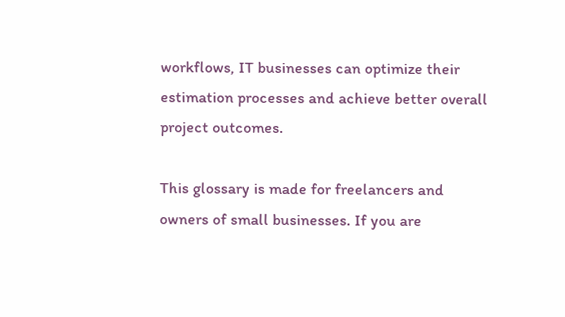workflows, IT businesses can optimize their estimation processes and achieve better overall project outcomes.

This glossary is made for freelancers and owners of small businesses. If you are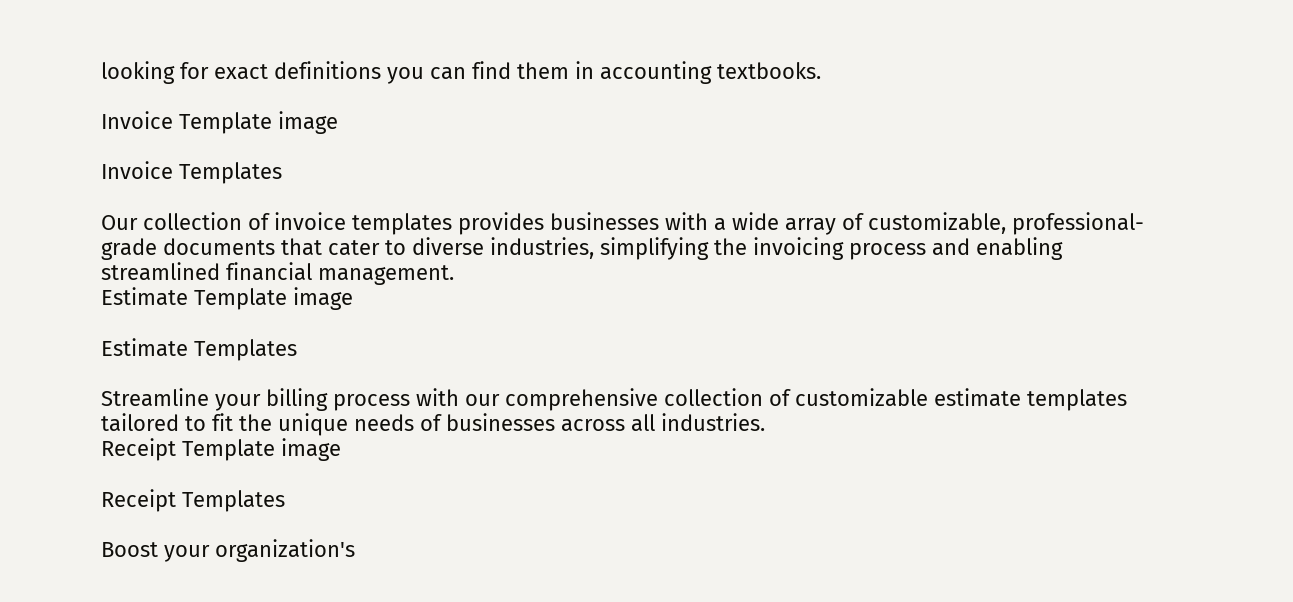looking for exact definitions you can find them in accounting textbooks.

Invoice Template image

Invoice Templates

Our collection of invoice templates provides businesses with a wide array of customizable, professional-grade documents that cater to diverse industries, simplifying the invoicing process and enabling streamlined financial management.
Estimate Template image

Estimate Templates

Streamline your billing process with our comprehensive collection of customizable estimate templates tailored to fit the unique needs of businesses across all industries.
Receipt Template image

Receipt Templates

Boost your organization's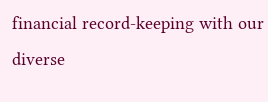financial record-keeping with our diverse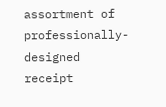assortment of professionally-designed receipt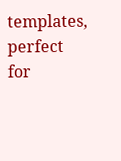templates, perfect for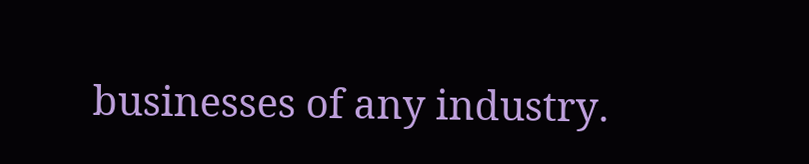businesses of any industry.